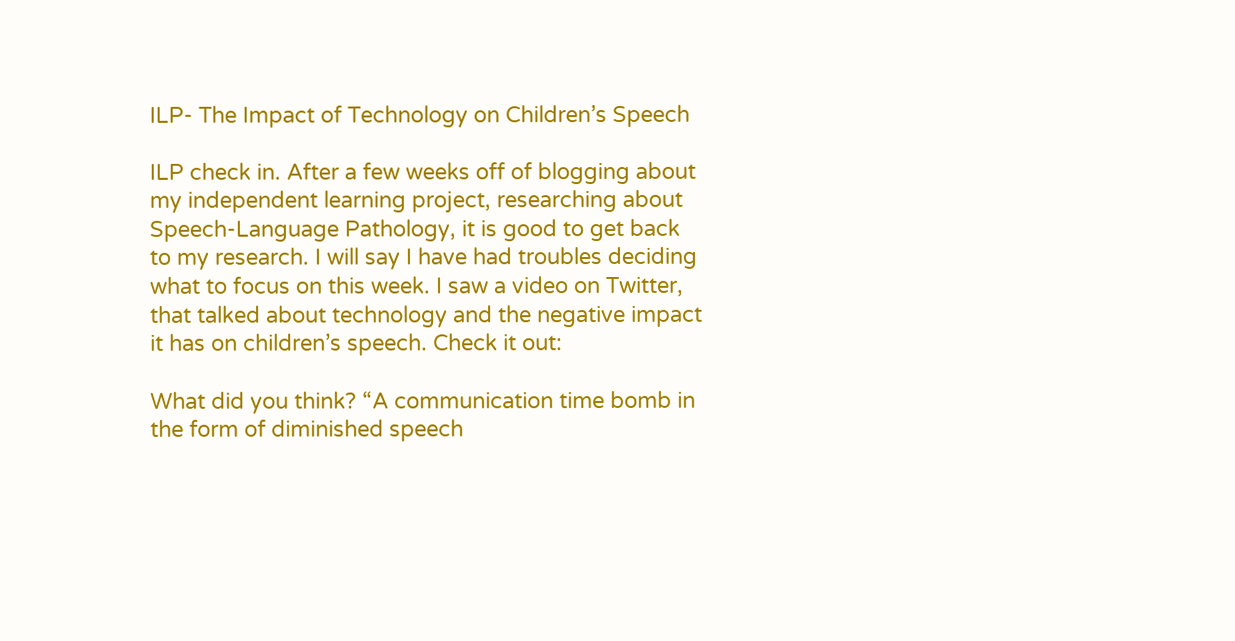ILP- The Impact of Technology on Children’s Speech

ILP check in. After a few weeks off of blogging about my independent learning project, researching about Speech-Language Pathology, it is good to get back to my research. I will say I have had troubles deciding what to focus on this week. I saw a video on Twitter, that talked about technology and the negative impact it has on children’s speech. Check it out:

What did you think? “A communication time bomb in the form of diminished speech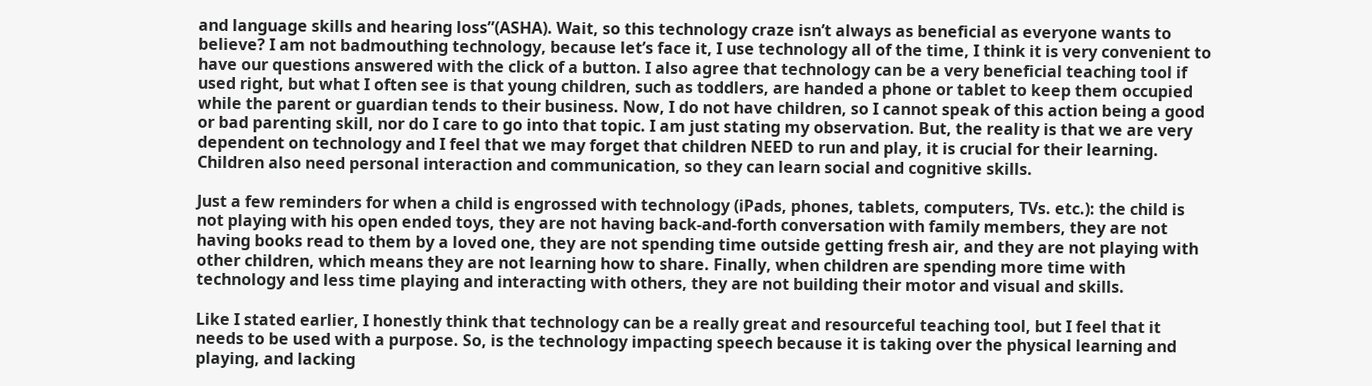and language skills and hearing loss”(ASHA). Wait, so this technology craze isn’t always as beneficial as everyone wants to believe? I am not badmouthing technology, because let’s face it, I use technology all of the time, I think it is very convenient to have our questions answered with the click of a button. I also agree that technology can be a very beneficial teaching tool if used right, but what I often see is that young children, such as toddlers, are handed a phone or tablet to keep them occupied while the parent or guardian tends to their business. Now, I do not have children, so I cannot speak of this action being a good or bad parenting skill, nor do I care to go into that topic. I am just stating my observation. But, the reality is that we are very dependent on technology and I feel that we may forget that children NEED to run and play, it is crucial for their learning. Children also need personal interaction and communication, so they can learn social and cognitive skills.

Just a few reminders for when a child is engrossed with technology (iPads, phones, tablets, computers, TVs. etc.): the child is not playing with his open ended toys, they are not having back-and-forth conversation with family members, they are not having books read to them by a loved one, they are not spending time outside getting fresh air, and they are not playing with other children, which means they are not learning how to share. Finally, when children are spending more time with technology and less time playing and interacting with others, they are not building their motor and visual and skills.

Like I stated earlier, I honestly think that technology can be a really great and resourceful teaching tool, but I feel that it needs to be used with a purpose. So, is the technology impacting speech because it is taking over the physical learning and playing, and lacking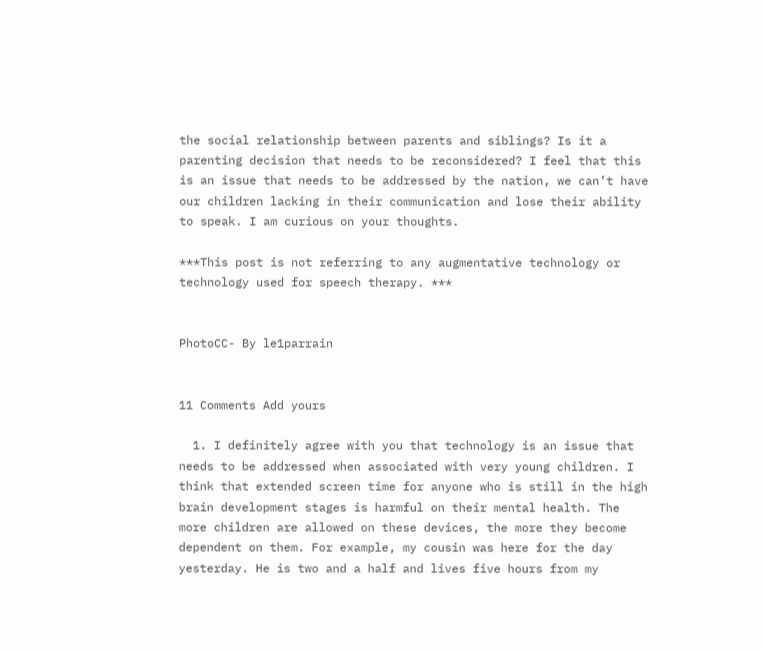the social relationship between parents and siblings? Is it a parenting decision that needs to be reconsidered? I feel that this is an issue that needs to be addressed by the nation, we can’t have our children lacking in their communication and lose their ability to speak. I am curious on your thoughts.

***This post is not referring to any augmentative technology or technology used for speech therapy. ***


PhotoCC- By le1parrain


11 Comments Add yours

  1. I definitely agree with you that technology is an issue that needs to be addressed when associated with very young children. I think that extended screen time for anyone who is still in the high brain development stages is harmful on their mental health. The more children are allowed on these devices, the more they become dependent on them. For example, my cousin was here for the day yesterday. He is two and a half and lives five hours from my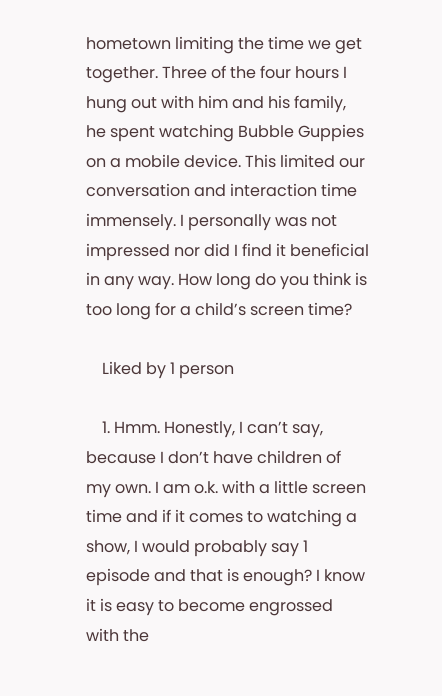hometown limiting the time we get together. Three of the four hours I hung out with him and his family, he spent watching Bubble Guppies on a mobile device. This limited our conversation and interaction time immensely. I personally was not impressed nor did I find it beneficial in any way. How long do you think is too long for a child’s screen time?

    Liked by 1 person

    1. Hmm. Honestly, I can’t say, because I don’t have children of my own. I am o.k. with a little screen time and if it comes to watching a show, I would probably say 1 episode and that is enough? I know it is easy to become engrossed with the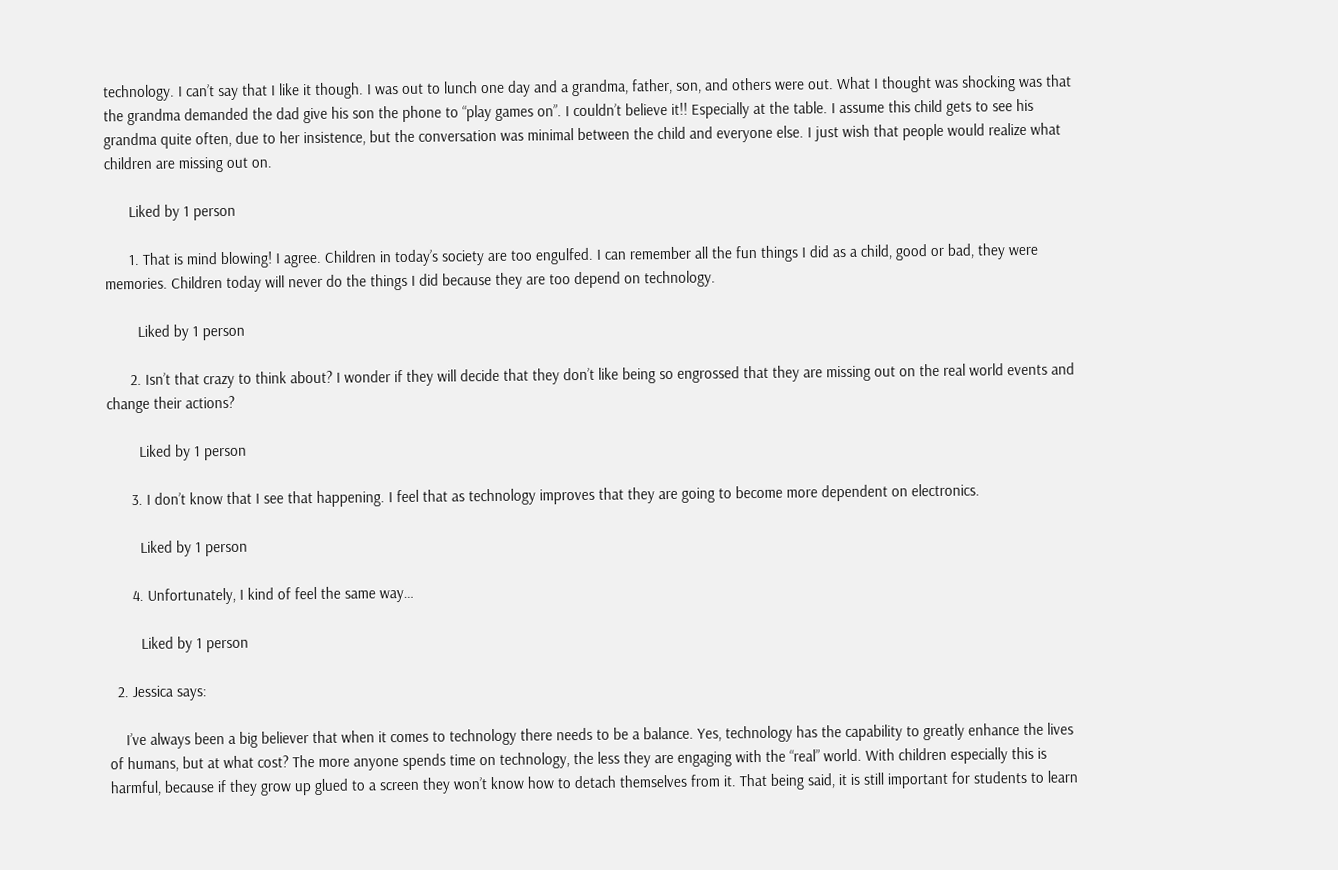technology. I can’t say that I like it though. I was out to lunch one day and a grandma, father, son, and others were out. What I thought was shocking was that the grandma demanded the dad give his son the phone to “play games on”. I couldn’t believe it!! Especially at the table. I assume this child gets to see his grandma quite often, due to her insistence, but the conversation was minimal between the child and everyone else. I just wish that people would realize what children are missing out on.

      Liked by 1 person

      1. That is mind blowing! I agree. Children in today’s society are too engulfed. I can remember all the fun things I did as a child, good or bad, they were memories. Children today will never do the things I did because they are too depend on technology.

        Liked by 1 person

      2. Isn’t that crazy to think about? I wonder if they will decide that they don’t like being so engrossed that they are missing out on the real world events and change their actions?

        Liked by 1 person

      3. I don’t know that I see that happening. I feel that as technology improves that they are going to become more dependent on electronics.

        Liked by 1 person

      4. Unfortunately, I kind of feel the same way…

        Liked by 1 person

  2. Jessica says:

    I’ve always been a big believer that when it comes to technology there needs to be a balance. Yes, technology has the capability to greatly enhance the lives of humans, but at what cost? The more anyone spends time on technology, the less they are engaging with the “real” world. With children especially this is harmful, because if they grow up glued to a screen they won’t know how to detach themselves from it. That being said, it is still important for students to learn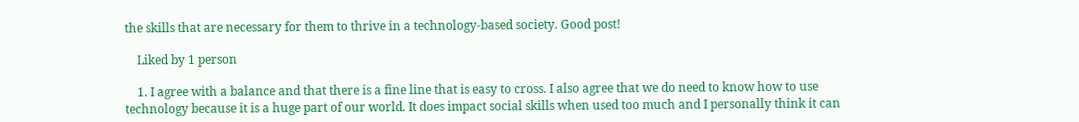the skills that are necessary for them to thrive in a technology-based society. Good post!

    Liked by 1 person

    1. I agree with a balance and that there is a fine line that is easy to cross. I also agree that we do need to know how to use technology because it is a huge part of our world. It does impact social skills when used too much and I personally think it can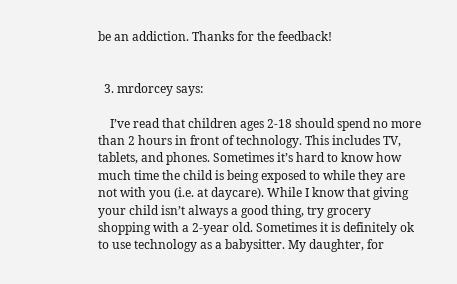be an addiction. Thanks for the feedback!


  3. mrdorcey says:

    I’ve read that children ages 2-18 should spend no more than 2 hours in front of technology. This includes TV, tablets, and phones. Sometimes it’s hard to know how much time the child is being exposed to while they are not with you (i.e. at daycare). While I know that giving your child isn’t always a good thing, try grocery shopping with a 2-year old. Sometimes it is definitely ok to use technology as a babysitter. My daughter, for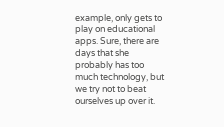example, only gets to play on educational apps. Sure, there are days that she probably has too much technology, but we try not to beat ourselves up over it.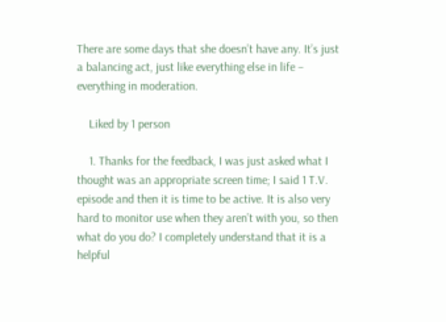There are some days that she doesn’t have any. It’s just a balancing act, just like everything else in life – everything in moderation.

    Liked by 1 person

    1. Thanks for the feedback, I was just asked what I thought was an appropriate screen time; I said 1 T.V. episode and then it is time to be active. It is also very hard to monitor use when they aren’t with you, so then what do you do? I completely understand that it is a helpful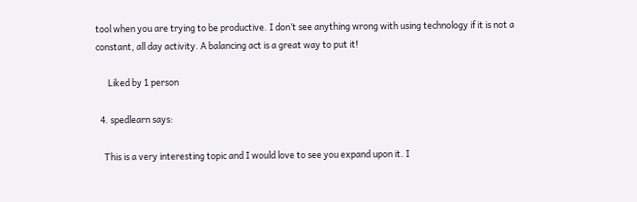tool when you are trying to be productive. I don’t see anything wrong with using technology if it is not a constant, all day activity. A balancing act is a great way to put it!

      Liked by 1 person

  4. spedlearn says:

    This is a very interesting topic and I would love to see you expand upon it. I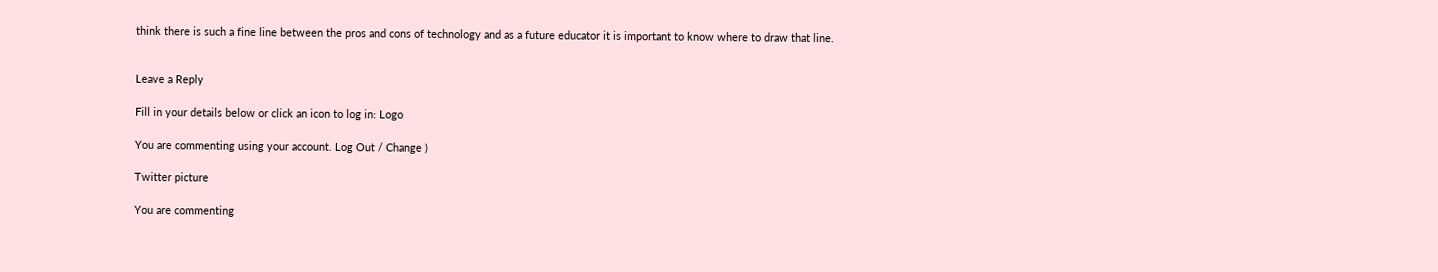think there is such a fine line between the pros and cons of technology and as a future educator it is important to know where to draw that line.


Leave a Reply

Fill in your details below or click an icon to log in: Logo

You are commenting using your account. Log Out / Change )

Twitter picture

You are commenting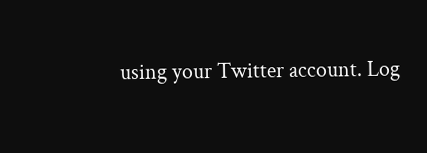using your Twitter account. Log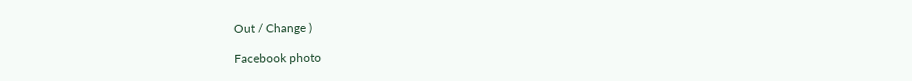Out / Change )

Facebook photo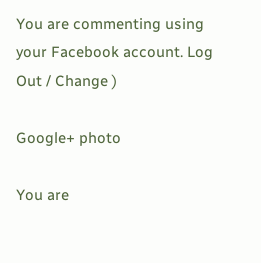You are commenting using your Facebook account. Log Out / Change )

Google+ photo

You are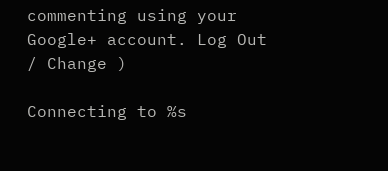commenting using your Google+ account. Log Out / Change )

Connecting to %s